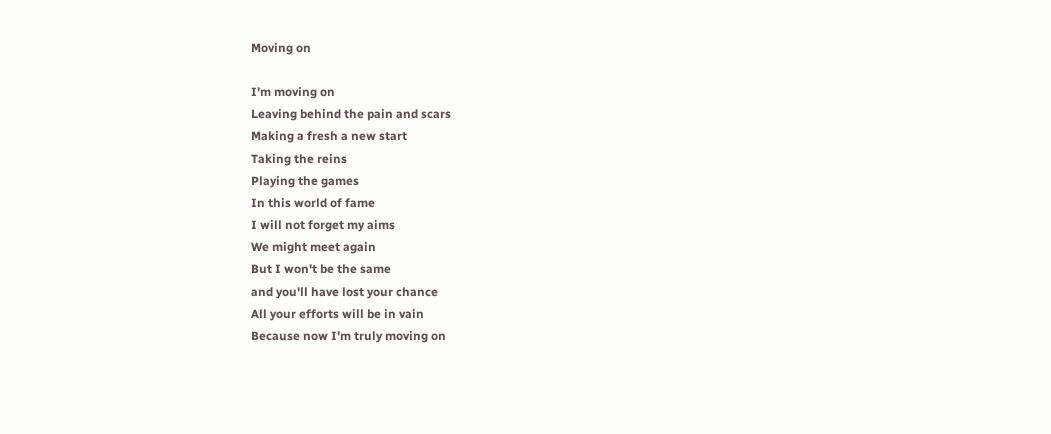Moving on

I'm moving on
Leaving behind the pain and scars
Making a fresh a new start
Taking the reins
Playing the games
In this world of fame
I will not forget my aims
We might meet again
But I won't be the same
and you'll have lost your chance
All your efforts will be in vain
Because now I'm truly moving on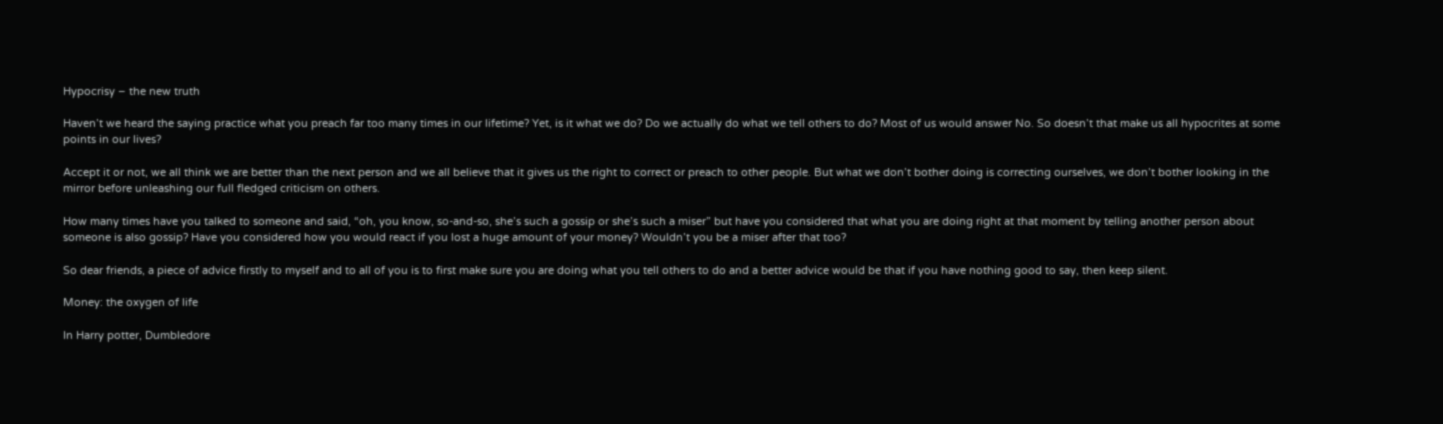Hypocrisy – the new truth

Haven’t we heard the saying practice what you preach far too many times in our lifetime? Yet, is it what we do? Do we actually do what we tell others to do? Most of us would answer No. So doesn’t that make us all hypocrites at some points in our lives?

Accept it or not, we all think we are better than the next person and we all believe that it gives us the right to correct or preach to other people. But what we don’t bother doing is correcting ourselves, we don’t bother looking in the mirror before unleashing our full fledged criticism on others.

How many times have you talked to someone and said, “oh, you know, so-and-so, she’s such a gossip or she’s such a miser” but have you considered that what you are doing right at that moment by telling another person about someone is also gossip? Have you considered how you would react if you lost a huge amount of your money? Wouldn’t you be a miser after that too?

So dear friends, a piece of advice firstly to myself and to all of you is to first make sure you are doing what you tell others to do and a better advice would be that if you have nothing good to say, then keep silent.

Money: the oxygen of life

In Harry potter, Dumbledore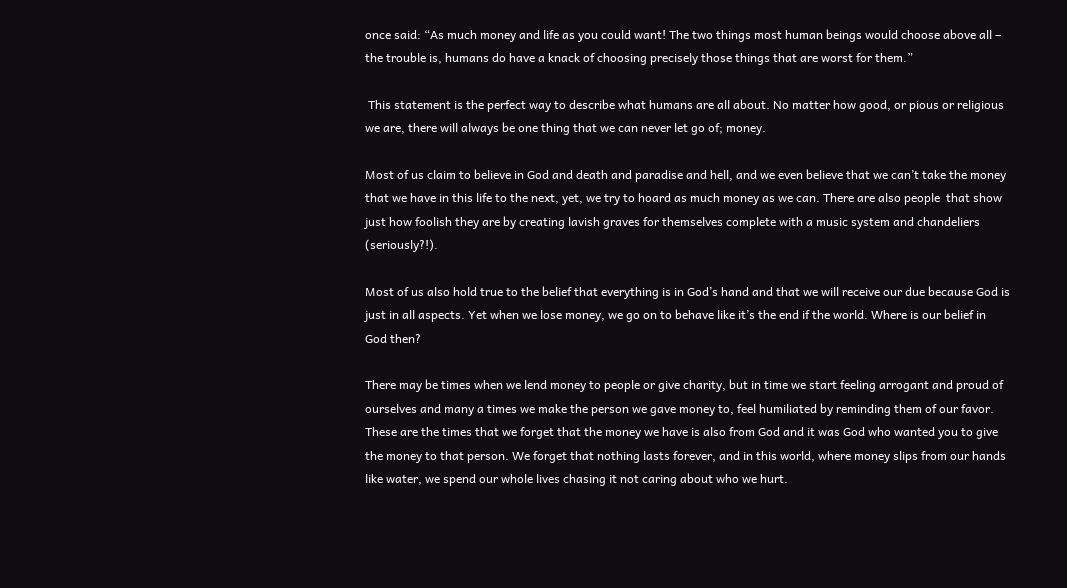once said: “As much money and life as you could want! The two things most human beings would choose above all – the trouble is, humans do have a knack of choosing precisely those things that are worst for them.”

 This statement is the perfect way to describe what humans are all about. No matter how good, or pious or religious we are, there will always be one thing that we can never let go of; money.

Most of us claim to believe in God and death and paradise and hell, and we even believe that we can’t take the money that we have in this life to the next, yet, we try to hoard as much money as we can. There are also people  that show just how foolish they are by creating lavish graves for themselves complete with a music system and chandeliers (seriously?!).

Most of us also hold true to the belief that everything is in God’s hand and that we will receive our due because God is just in all aspects. Yet when we lose money, we go on to behave like it’s the end if the world. Where is our belief in God then?

There may be times when we lend money to people or give charity, but in time we start feeling arrogant and proud of ourselves and many a times we make the person we gave money to, feel humiliated by reminding them of our favor. These are the times that we forget that the money we have is also from God and it was God who wanted you to give the money to that person. We forget that nothing lasts forever, and in this world, where money slips from our hands like water, we spend our whole lives chasing it not caring about who we hurt.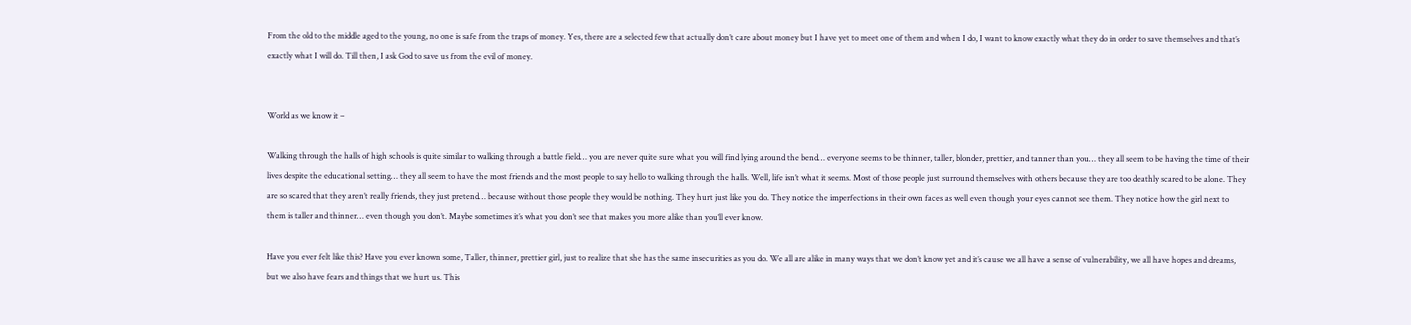From the old to the middle aged to the young, no one is safe from the traps of money. Yes, there are a selected few that actually don’t care about money but I have yet to meet one of them and when I do, I want to know exactly what they do in order to save themselves and that’s exactly what I will do. Till then, I ask God to save us from the evil of money.


World as we know it –

Walking through the halls of high schools is quite similar to walking through a battle field… you are never quite sure what you will find lying around the bend… everyone seems to be thinner, taller, blonder, prettier, and tanner than you… they all seem to be having the time of their lives despite the educational setting… they all seem to have the most friends and the most people to say hello to walking through the halls. Well, life isn’t what it seems. Most of those people just surround themselves with others because they are too deathly scared to be alone. They are so scared that they aren’t really friends, they just pretend… because without those people they would be nothing. They hurt just like you do. They notice the imperfections in their own faces as well even though your eyes cannot see them. They notice how the girl next to them is taller and thinner… even though you don’t. Maybe sometimes it’s what you don’t see that makes you more alike than you’ll ever know.

Have you ever felt like this? Have you ever known some, Taller, thinner, prettier girl, just to realize that she has the same insecurities as you do. We all are alike in many ways that we don’t know yet and it’s cause we all have a sense of vulnerability, we all have hopes and dreams, but we also have fears and things that we hurt us. This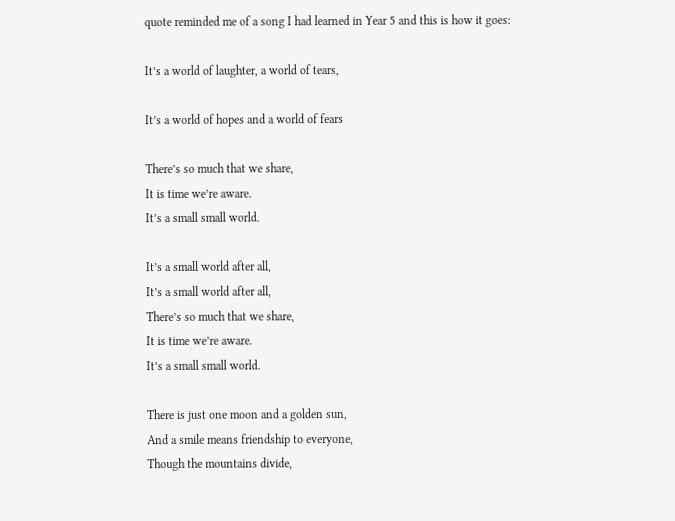quote reminded me of a song I had learned in Year 5 and this is how it goes:

It’s a world of laughter, a world of tears,

It’s a world of hopes and a world of fears

There’s so much that we share,
It is time we’re aware.
It’s a small small world.

It’s a small world after all,
It’s a small world after all,
There’s so much that we share,
It is time we’re aware.
It’s a small small world.

There is just one moon and a golden sun,
And a smile means friendship to everyone,
Though the mountains divide,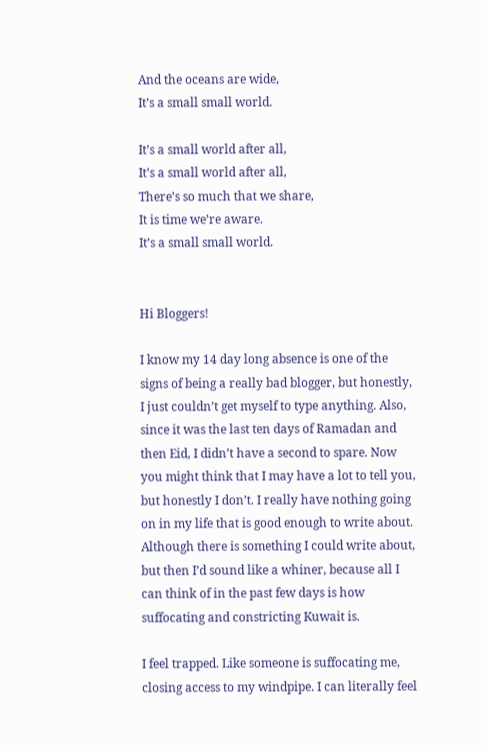And the oceans are wide,
It’s a small small world.

It’s a small world after all,
It’s a small world after all,
There’s so much that we share,
It is time we’re aware.
It’s a small small world.


Hi Bloggers!

I know my 14 day long absence is one of the signs of being a really bad blogger, but honestly, I just couldn’t get myself to type anything. Also, since it was the last ten days of Ramadan and then Eid, I didn’t have a second to spare. Now you might think that I may have a lot to tell you, but honestly I don’t. I really have nothing going on in my life that is good enough to write about. Although there is something I could write about, but then I’d sound like a whiner, because all I can think of in the past few days is how suffocating and constricting Kuwait is.

I feel trapped. Like someone is suffocating me, closing access to my windpipe. I can literally feel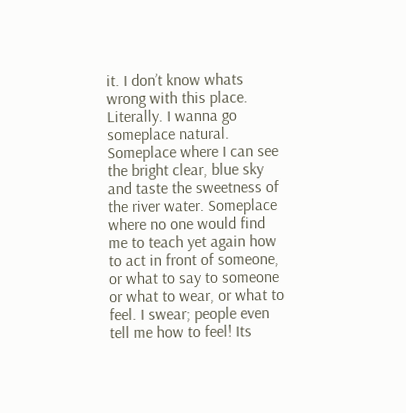it. I don’t know whats wrong with this place. Literally. I wanna go someplace natural. Someplace where I can see the bright clear, blue sky and taste the sweetness of the river water. Someplace where no one would find me to teach yet again how to act in front of someone, or what to say to someone or what to wear, or what to feel. I swear; people even tell me how to feel! Its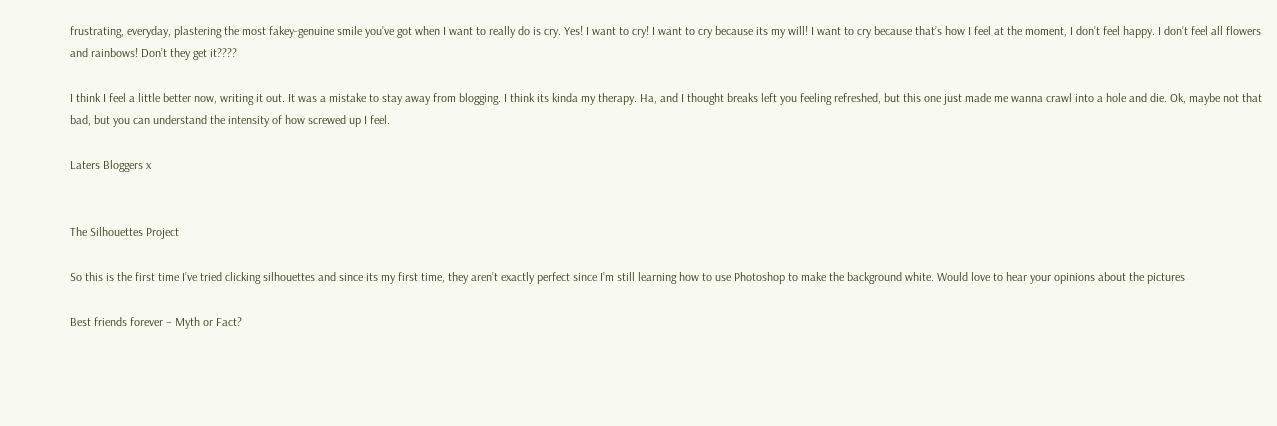frustrating, everyday, plastering the most fakey-genuine smile you’ve got when I want to really do is cry. Yes! I want to cry! I want to cry because its my will! I want to cry because that’s how I feel at the moment, I don’t feel happy. I don’t feel all flowers and rainbows! Don’t they get it????

I think I feel a little better now, writing it out. It was a mistake to stay away from blogging. I think its kinda my therapy. Ha, and I thought breaks left you feeling refreshed, but this one just made me wanna crawl into a hole and die. Ok, maybe not that bad, but you can understand the intensity of how screwed up I feel.

Laters Bloggers x


The Silhouettes Project

So this is the first time I’ve tried clicking silhouettes and since its my first time, they aren’t exactly perfect since I’m still learning how to use Photoshop to make the background white. Would love to hear your opinions about the pictures

Best friends forever – Myth or Fact?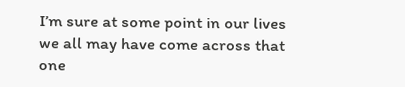I’m sure at some point in our lives we all may have come across that one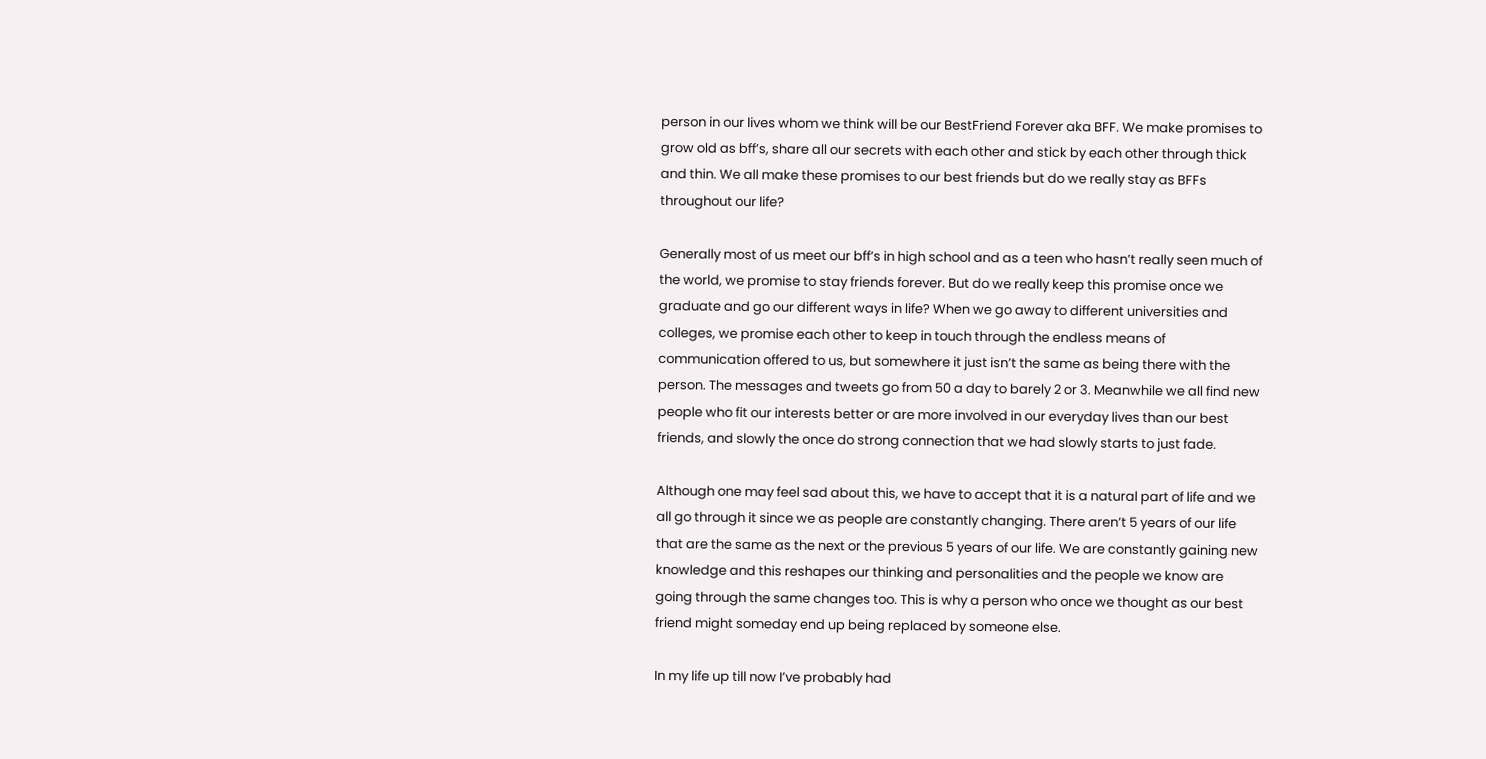person in our lives whom we think will be our BestFriend Forever aka BFF. We make promises to grow old as bff’s, share all our secrets with each other and stick by each other through thick and thin. We all make these promises to our best friends but do we really stay as BFFs throughout our life?

Generally most of us meet our bff’s in high school and as a teen who hasn’t really seen much of the world, we promise to stay friends forever. But do we really keep this promise once we graduate and go our different ways in life? When we go away to different universities and colleges, we promise each other to keep in touch through the endless means of communication offered to us, but somewhere it just isn’t the same as being there with the person. The messages and tweets go from 50 a day to barely 2 or 3. Meanwhile we all find new people who fit our interests better or are more involved in our everyday lives than our best friends, and slowly the once do strong connection that we had slowly starts to just fade.

Although one may feel sad about this, we have to accept that it is a natural part of life and we all go through it since we as people are constantly changing. There aren’t 5 years of our life that are the same as the next or the previous 5 years of our life. We are constantly gaining new knowledge and this reshapes our thinking and personalities and the people we know are going through the same changes too. This is why a person who once we thought as our best friend might someday end up being replaced by someone else.

In my life up till now I’ve probably had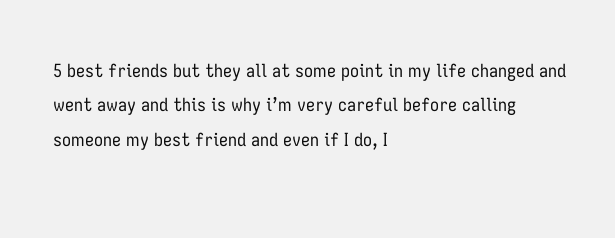5 best friends but they all at some point in my life changed and went away and this is why i’m very careful before calling someone my best friend and even if I do, I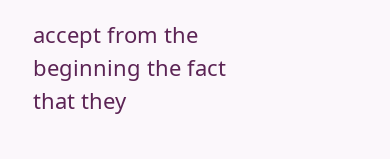accept from the beginning the fact that they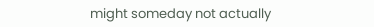might someday not actually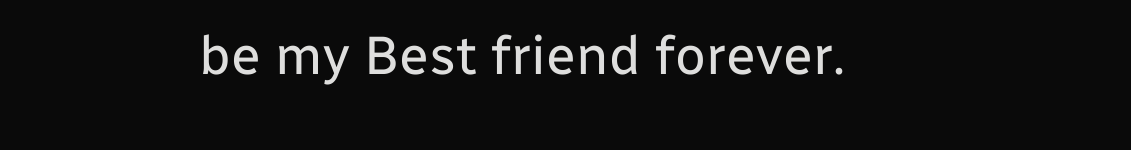be my Best friend forever.